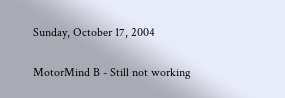Sunday, October 17, 2004

MotorMind B - Still not working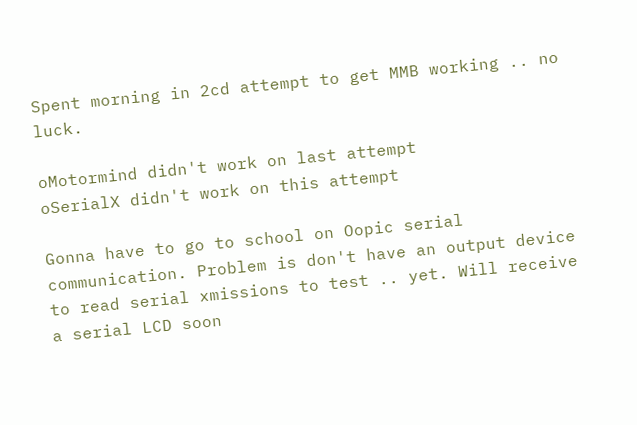Spent morning in 2cd attempt to get MMB working .. no luck.

oMotormind didn't work on last attempt
oSerialX didn't work on this attempt

Gonna have to go to school on Oopic serial communication. Problem is don't have an output device to read serial xmissions to test .. yet. Will receive a serial LCD soon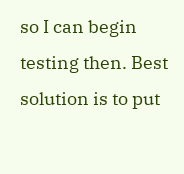so I can begin testing then. Best solution is to put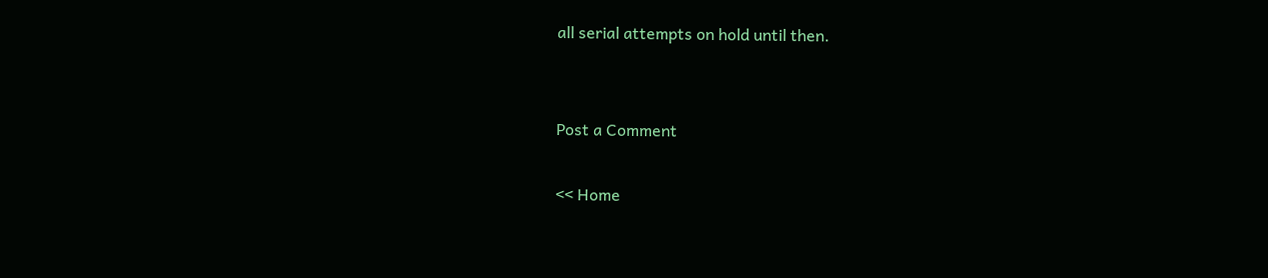all serial attempts on hold until then.


Post a Comment

<< Home